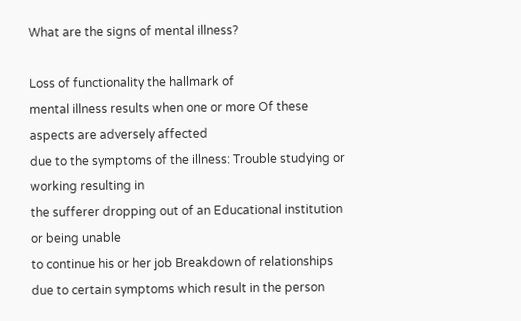What are the signs of mental illness?

Loss of functionality the hallmark of
mental illness results when one or more Of these aspects are adversely affected
due to the symptoms of the illness: Trouble studying or working resulting in
the sufferer dropping out of an Educational institution or being unable
to continue his or her job Breakdown of relationships due to certain symptoms which result in the person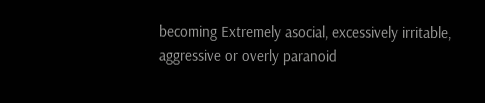becoming Extremely asocial, excessively irritable,
aggressive or overly paranoid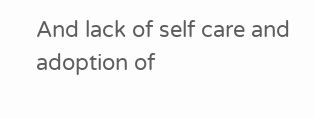And lack of self care and adoption of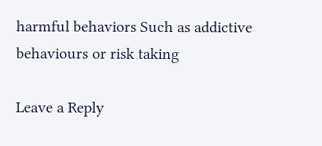harmful behaviors Such as addictive behaviours or risk taking

Leave a Reply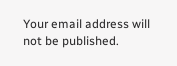Your email address will not be published.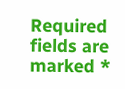Required fields are marked *